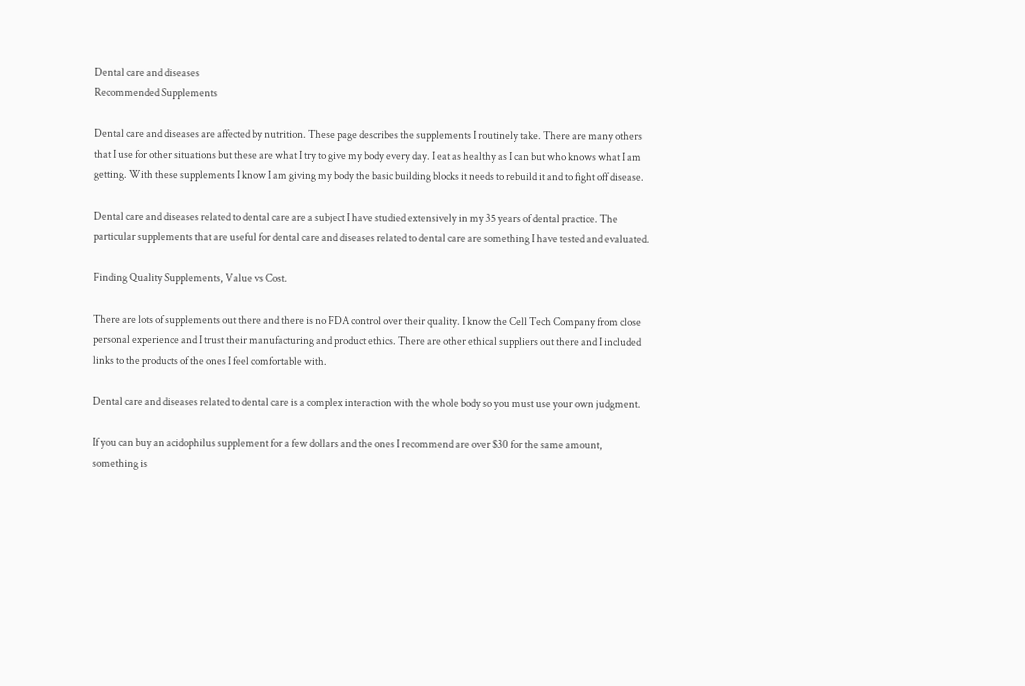Dental care and diseases
Recommended Supplements

Dental care and diseases are affected by nutrition. These page describes the supplements I routinely take. There are many others that I use for other situations but these are what I try to give my body every day. I eat as healthy as I can but who knows what I am getting. With these supplements I know I am giving my body the basic building blocks it needs to rebuild it and to fight off disease.

Dental care and diseases related to dental care are a subject I have studied extensively in my 35 years of dental practice. The particular supplements that are useful for dental care and diseases related to dental care are something I have tested and evaluated.

Finding Quality Supplements, Value vs Cost.

There are lots of supplements out there and there is no FDA control over their quality. I know the Cell Tech Company from close personal experience and I trust their manufacturing and product ethics. There are other ethical suppliers out there and I included links to the products of the ones I feel comfortable with.

Dental care and diseases related to dental care is a complex interaction with the whole body so you must use your own judgment.

If you can buy an acidophilus supplement for a few dollars and the ones I recommend are over $30 for the same amount, something is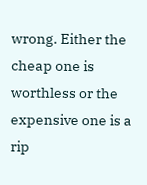wrong. Either the cheap one is worthless or the expensive one is a rip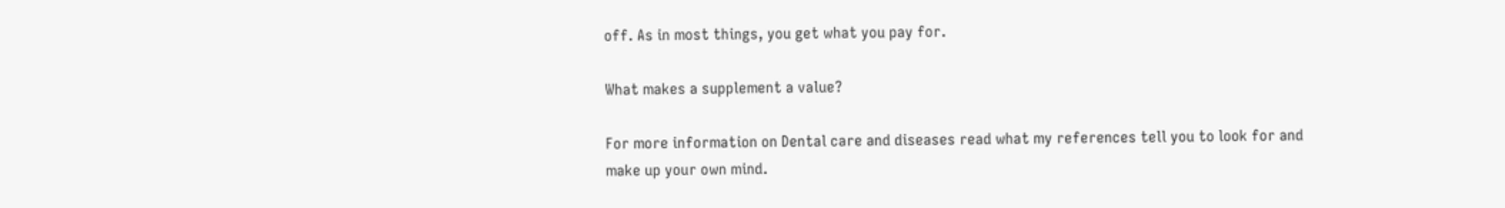off. As in most things, you get what you pay for.

What makes a supplement a value?

For more information on Dental care and diseases read what my references tell you to look for and make up your own mind.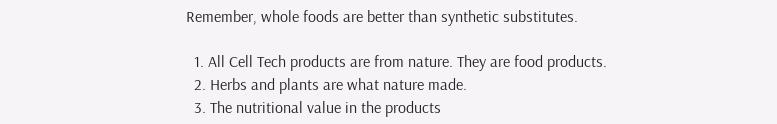Remember, whole foods are better than synthetic substitutes.

  1. All Cell Tech products are from nature. They are food products.
  2. Herbs and plants are what nature made.
  3. The nutritional value in the products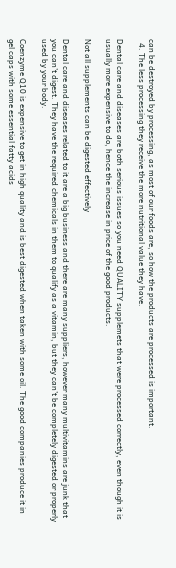can be destroyed by processing, as most of our foods are, so how the products are processed is important.
  4. The less processing they receive the more nutritional value they have.

Dental care and diseases are both serious issues so you need QUALITY supplemets that were processed correctly, even though it is usually more expensive to do, hence the increase in price of the good products.

Not all supplements can be digested effectively

Dental care and diseases related to it are a big business and there are many suppliers, however many multivitamins are junk that you can’t digest. They have the required chemicals in them to qualify as a vitamin, but they can’t be completely digested or properly used by your body.

Coenzyme Q10 is expensive to get in high quality and is best digested when taken with some oil. The good companies produce it in gel caps with some essential fatty acids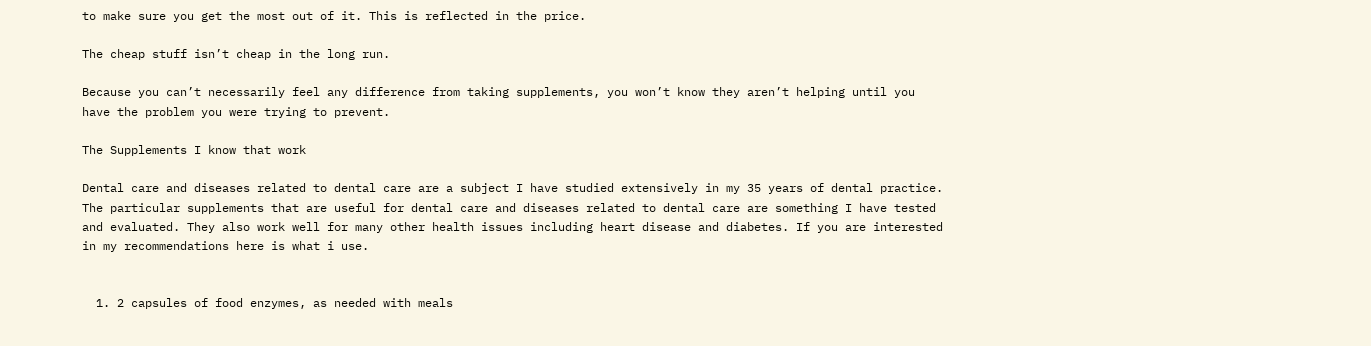to make sure you get the most out of it. This is reflected in the price.

The cheap stuff isn’t cheap in the long run.

Because you can’t necessarily feel any difference from taking supplements, you won’t know they aren’t helping until you have the problem you were trying to prevent.

The Supplements I know that work

Dental care and diseases related to dental care are a subject I have studied extensively in my 35 years of dental practice. The particular supplements that are useful for dental care and diseases related to dental care are something I have tested and evaluated. They also work well for many other health issues including heart disease and diabetes. If you are interested in my recommendations here is what i use.


  1. 2 capsules of food enzymes, as needed with meals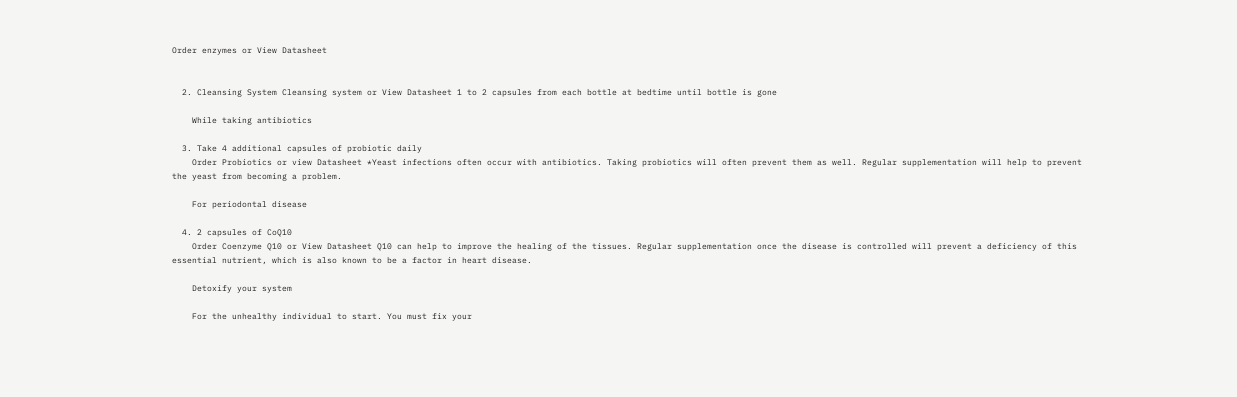Order enzymes or View Datasheet


  2. Cleansing System Cleansing system or View Datasheet 1 to 2 capsules from each bottle at bedtime until bottle is gone

    While taking antibiotics

  3. Take 4 additional capsules of probiotic daily
    Order Probiotics or view Datasheet *Yeast infections often occur with antibiotics. Taking probiotics will often prevent them as well. Regular supplementation will help to prevent the yeast from becoming a problem.

    For periodontal disease

  4. 2 capsules of CoQ10
    Order Coenzyme Q10 or View Datasheet Q10 can help to improve the healing of the tissues. Regular supplementation once the disease is controlled will prevent a deficiency of this essential nutrient, which is also known to be a factor in heart disease.

    Detoxify your system

    For the unhealthy individual to start. You must fix your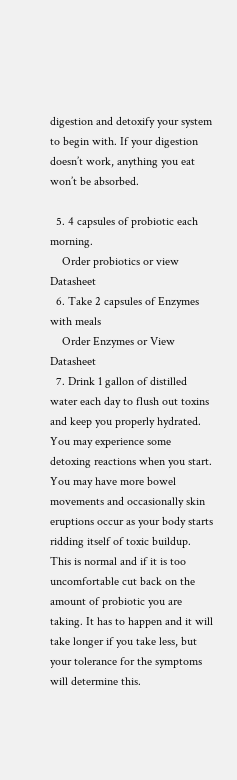digestion and detoxify your system to begin with. If your digestion doesn’t work, anything you eat won’t be absorbed.

  5. 4 capsules of probiotic each morning.
    Order probiotics or view Datasheet
  6. Take 2 capsules of Enzymes with meals
    Order Enzymes or View Datasheet
  7. Drink 1 gallon of distilled water each day to flush out toxins and keep you properly hydrated. You may experience some detoxing reactions when you start. You may have more bowel movements and occasionally skin eruptions occur as your body starts ridding itself of toxic buildup. This is normal and if it is too uncomfortable cut back on the amount of probiotic you are taking. It has to happen and it will take longer if you take less, but your tolerance for the symptoms will determine this.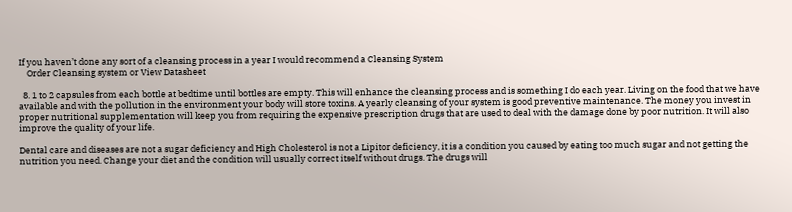If you haven’t done any sort of a cleansing process in a year I would recommend a Cleansing System
    Order Cleansing system or View Datasheet

  8. 1 to 2 capsules from each bottle at bedtime until bottles are empty. This will enhance the cleansing process and is something I do each year. Living on the food that we have available and with the pollution in the environment your body will store toxins. A yearly cleansing of your system is good preventive maintenance. The money you invest in proper nutritional supplementation will keep you from requiring the expensive prescription drugs that are used to deal with the damage done by poor nutrition. It will also improve the quality of your life.

Dental care and diseases are not a sugar deficiency and High Cholesterol is not a Lipitor deficiency, it is a condition you caused by eating too much sugar and not getting the nutrition you need. Change your diet and the condition will usually correct itself without drugs. The drugs will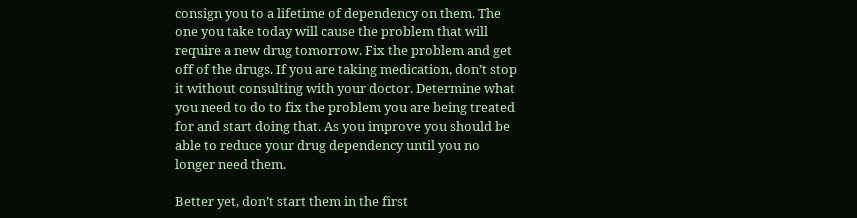consign you to a lifetime of dependency on them. The one you take today will cause the problem that will require a new drug tomorrow. Fix the problem and get off of the drugs. If you are taking medication, don’t stop it without consulting with your doctor. Determine what you need to do to fix the problem you are being treated for and start doing that. As you improve you should be able to reduce your drug dependency until you no longer need them.

Better yet, don’t start them in the first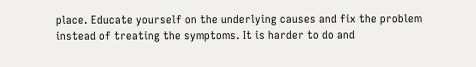place. Educate yourself on the underlying causes and fix the problem instead of treating the symptoms. It is harder to do and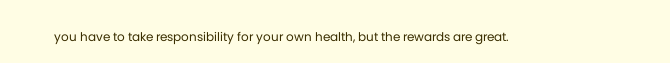you have to take responsibility for your own health, but the rewards are great.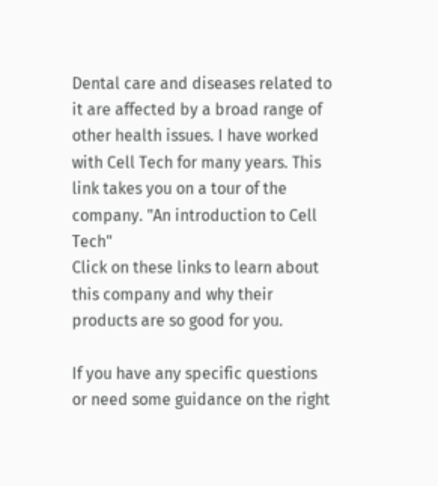Dental care and diseases related to it are affected by a broad range of other health issues. I have worked with Cell Tech for many years. This link takes you on a tour of the company. "An introduction to Cell Tech"
Click on these links to learn about this company and why their products are so good for you.

If you have any specific questions or need some guidance on the right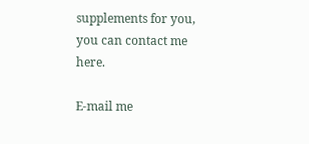supplements for you, you can contact me here.

E-mail me